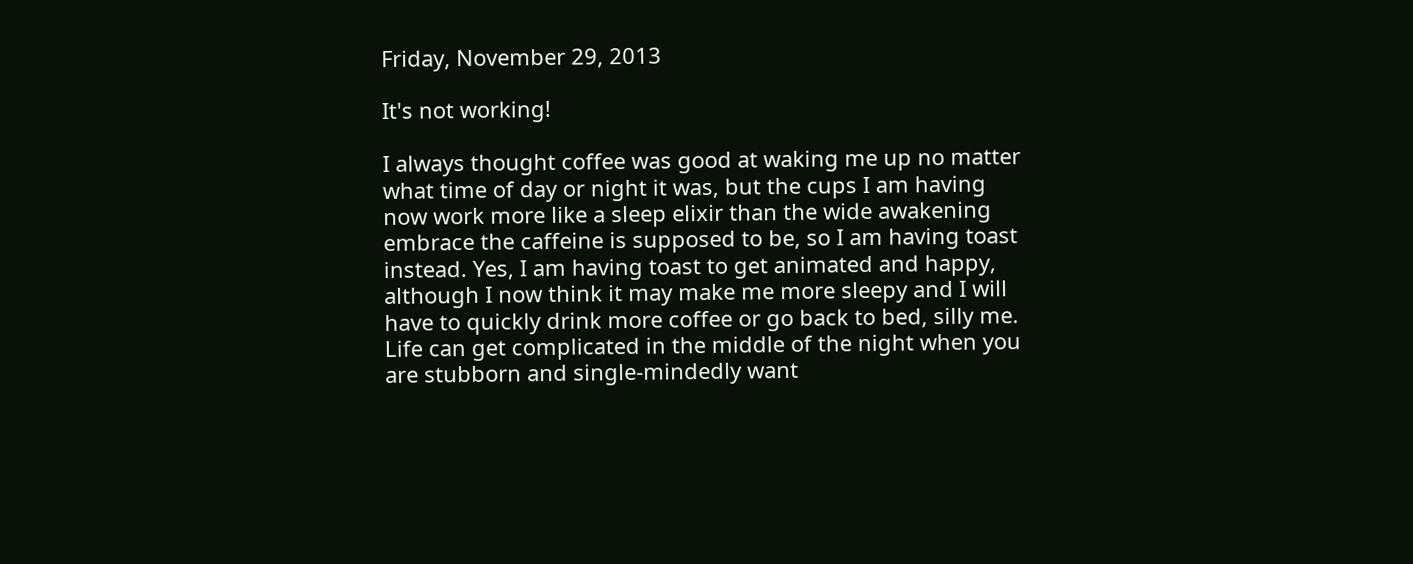Friday, November 29, 2013

It's not working!

I always thought coffee was good at waking me up no matter what time of day or night it was, but the cups I am having now work more like a sleep elixir than the wide awakening embrace the caffeine is supposed to be, so I am having toast instead. Yes, I am having toast to get animated and happy, although I now think it may make me more sleepy and I will have to quickly drink more coffee or go back to bed, silly me.
Life can get complicated in the middle of the night when you are stubborn and single-mindedly want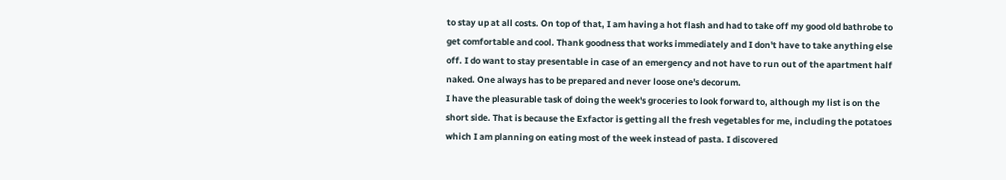to stay up at all costs. On top of that, I am having a hot flash and had to take off my good old bathrobe to get comfortable and cool. Thank goodness that works immediately and I don't have to take anything else off. I do want to stay presentable in case of an emergency and not have to run out of the apartment half naked. One always has to be prepared and never loose one's decorum.
I have the pleasurable task of doing the week's groceries to look forward to, although my list is on the short side. That is because the Exfactor is getting all the fresh vegetables for me, including the potatoes which I am planning on eating most of the week instead of pasta. I discovered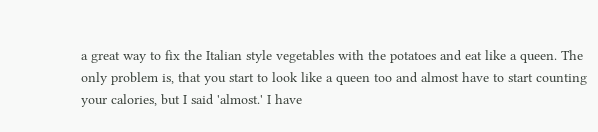a great way to fix the Italian style vegetables with the potatoes and eat like a queen. The only problem is, that you start to look like a queen too and almost have to start counting your calories, but I said 'almost.' I have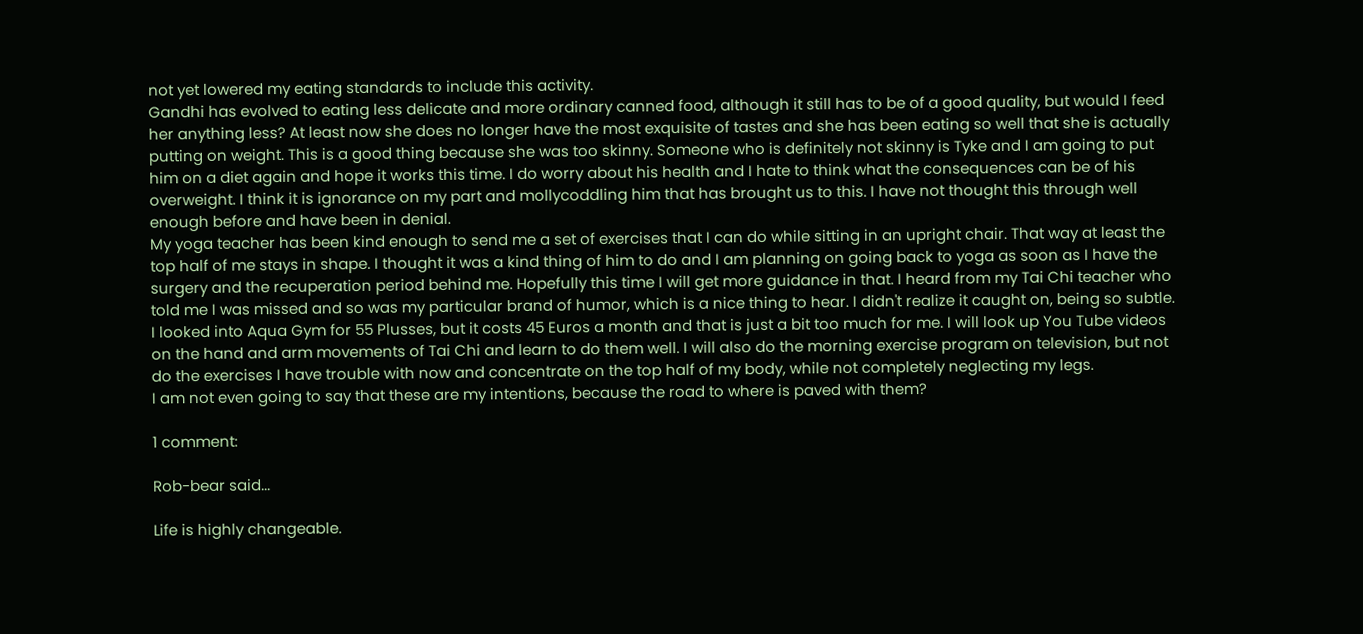not yet lowered my eating standards to include this activity.
Gandhi has evolved to eating less delicate and more ordinary canned food, although it still has to be of a good quality, but would I feed her anything less? At least now she does no longer have the most exquisite of tastes and she has been eating so well that she is actually putting on weight. This is a good thing because she was too skinny. Someone who is definitely not skinny is Tyke and I am going to put him on a diet again and hope it works this time. I do worry about his health and I hate to think what the consequences can be of his overweight. I think it is ignorance on my part and mollycoddling him that has brought us to this. I have not thought this through well enough before and have been in denial.
My yoga teacher has been kind enough to send me a set of exercises that I can do while sitting in an upright chair. That way at least the top half of me stays in shape. I thought it was a kind thing of him to do and I am planning on going back to yoga as soon as I have the surgery and the recuperation period behind me. Hopefully this time I will get more guidance in that. I heard from my Tai Chi teacher who told me I was missed and so was my particular brand of humor, which is a nice thing to hear. I didn't realize it caught on, being so subtle.
I looked into Aqua Gym for 55 Plusses, but it costs 45 Euros a month and that is just a bit too much for me. I will look up You Tube videos on the hand and arm movements of Tai Chi and learn to do them well. I will also do the morning exercise program on television, but not do the exercises I have trouble with now and concentrate on the top half of my body, while not completely neglecting my legs.
I am not even going to say that these are my intentions, because the road to where is paved with them?

1 comment:

Rob-bear said...

Life is highly changeable.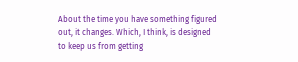About the time you have something figured out, it changes. Which, I think, is designed to keep us from getting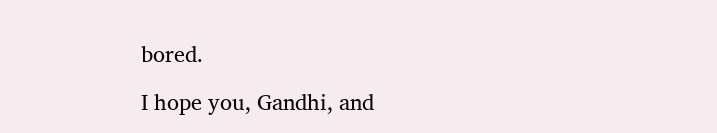bored.

I hope you, Gandhi, and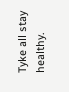Tyke all stay healthy.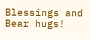Blessings and Bear hugs!